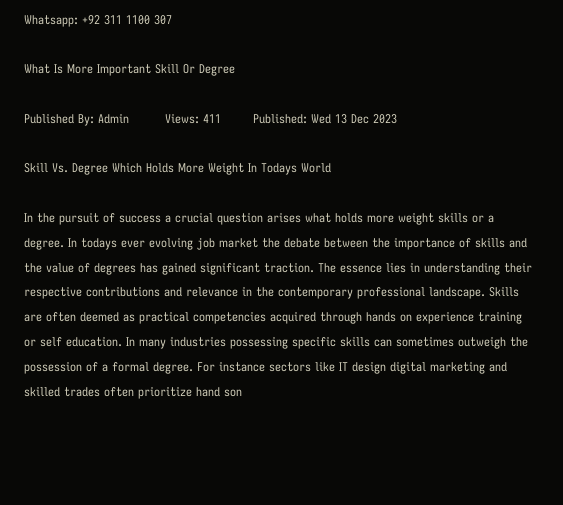Whatsapp: +92 311 1100 307

What Is More Important Skill Or Degree

Published By: Admin         Views: 411        Published: Wed 13 Dec 2023

Skill Vs. Degree Which Holds More Weight In Todays World

In the pursuit of success a crucial question arises what holds more weight skills or a degree. In todays ever evolving job market the debate between the importance of skills and the value of degrees has gained significant traction. The essence lies in understanding their respective contributions and relevance in the contemporary professional landscape. Skills are often deemed as practical competencies acquired through hands on experience training or self education. In many industries possessing specific skills can sometimes outweigh the possession of a formal degree. For instance sectors like IT design digital marketing and skilled trades often prioritize hand son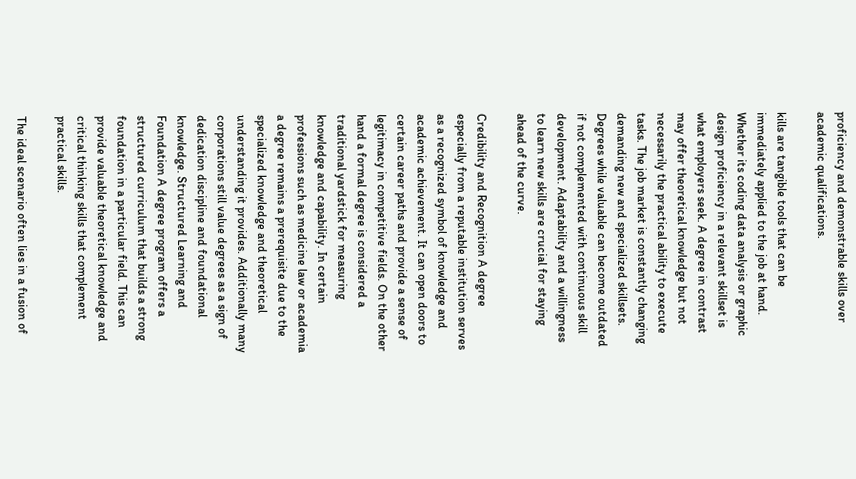proficiency and demonstrable skills over academic qualifications.

kills are tangible tools that can be immediately applied to the job at hand. Whether its coding data analysis or graphic design proficiency in a relevant skillset is what employers seek. A degree in contrast may offer theoretical knowledge but not necessarily the practical ability to execute tasks. The job market is constantly changing demanding new and specialized skillsets. Degrees while valuable can become outdated if not complemented with continuous skill development. Adaptability and a willingness to learn new skills are crucial for staying ahead of the curve.

Credibility and Recognition A degree especially from a reputable institution serves as a recognized symbol of knowledge and academic achievement. It can open doors to certain career paths and provide a sense of legitimacy in competitive fields. On the other hand a formal degree is considered a traditional yardstick for measuring knowledge and capability. In certain professions such as medicine law or academia a degree remains a prerequisite due to the specialized knowledge and theoretical understanding it provides. Additionally many corporations still value degrees as a sign of dedication discipline and foundational knowledge. Structured Learning and Foundation A degree program offers a structured curriculum that builds a strong foundation in a particular field. This can provide valuable theoretical knowledge and critical thinking skills that complement practical skills.

The ideal scenario often lies in a fusion of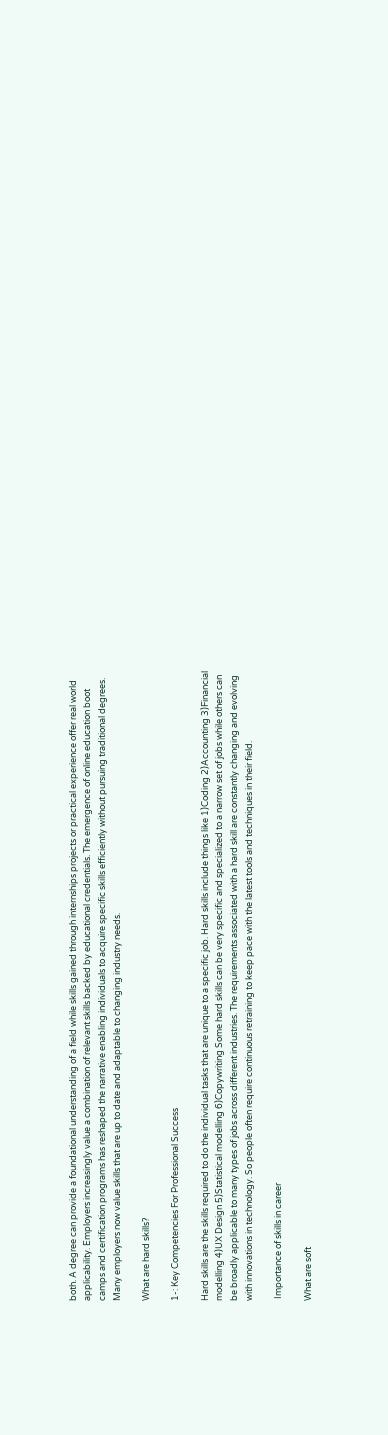both. A degree can provide a foundational understanding of a field while skills gained through internships projects or practical experience offer real world applicability. Employers increasingly value a combination of relevant skills backed by educational credentials. The emergence of online education boot camps and certification programs has reshaped the narrative enabling individuals to acquire specific skills efficiently without pursuing traditional degrees. Many employers now value skills that are up to date and adaptable to changing industry needs.

What are hard skills?

1-: Key Competencies For Professional Success

Hard skills are the skills required to do the individual tasks that are unique to a specific job. Hard skills include things like 1)Coding 2)Accounting 3)Financial modelling 4)UX Design 5)Statistical modelling 6)Copywriting Some hard skills can be very specific and specialized to a narrow set of jobs while others can be broadly applicable to many types of jobs across different industries. The requirements associated with a hard skill are constantly changing and evolving with innovations in technology. So people often require continuous retraining to keep pace with the latest tools and techniques in their field.

 Importance of skills in career

What are soft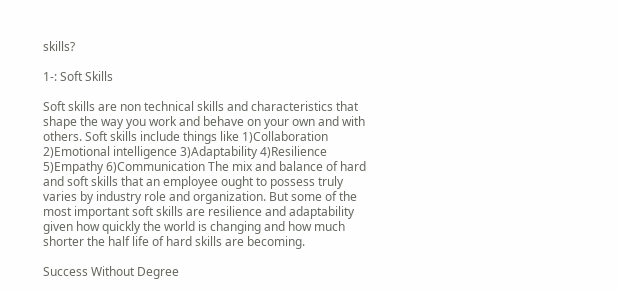skills?

1-: Soft Skills

Soft skills are non technical skills and characteristics that shape the way you work and behave on your own and with others. Soft skills include things like 1)Collaboration 2)Emotional intelligence 3)Adaptability 4)Resilience 5)Empathy 6)Communication The mix and balance of hard and soft skills that an employee ought to possess truly varies by industry role and organization. But some of the most important soft skills are resilience and adaptability given how quickly the world is changing and how much shorter the half life of hard skills are becoming.

Success Without Degree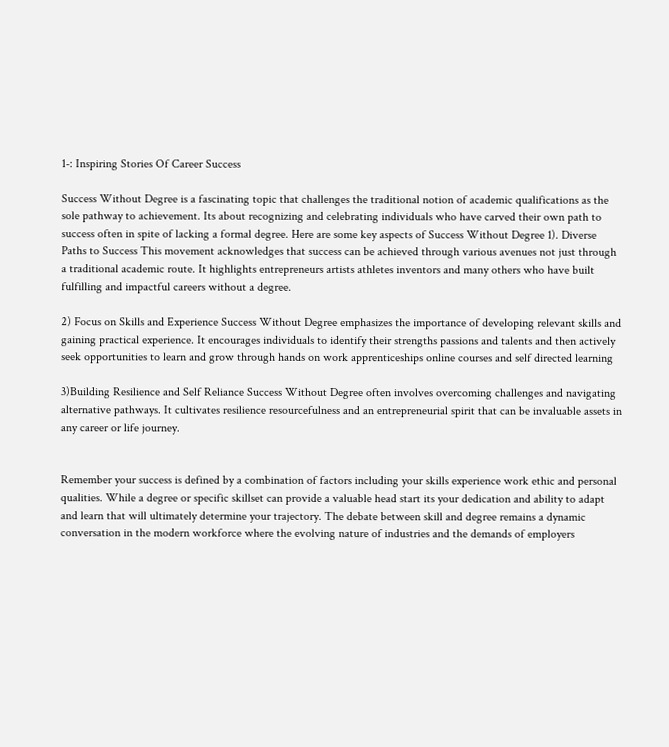1-: Inspiring Stories Of Career Success

Success Without Degree is a fascinating topic that challenges the traditional notion of academic qualifications as the sole pathway to achievement. Its about recognizing and celebrating individuals who have carved their own path to success often in spite of lacking a formal degree. Here are some key aspects of Success Without Degree 1). Diverse Paths to Success This movement acknowledges that success can be achieved through various avenues not just through a traditional academic route. It highlights entrepreneurs artists athletes inventors and many others who have built fulfilling and impactful careers without a degree.

2) Focus on Skills and Experience Success Without Degree emphasizes the importance of developing relevant skills and gaining practical experience. It encourages individuals to identify their strengths passions and talents and then actively seek opportunities to learn and grow through hands on work apprenticeships online courses and self directed learning

3)Building Resilience and Self Reliance Success Without Degree often involves overcoming challenges and navigating alternative pathways. It cultivates resilience resourcefulness and an entrepreneurial spirit that can be invaluable assets in any career or life journey.


Remember your success is defined by a combination of factors including your skills experience work ethic and personal qualities. While a degree or specific skillset can provide a valuable head start its your dedication and ability to adapt and learn that will ultimately determine your trajectory. The debate between skill and degree remains a dynamic conversation in the modern workforce where the evolving nature of industries and the demands of employers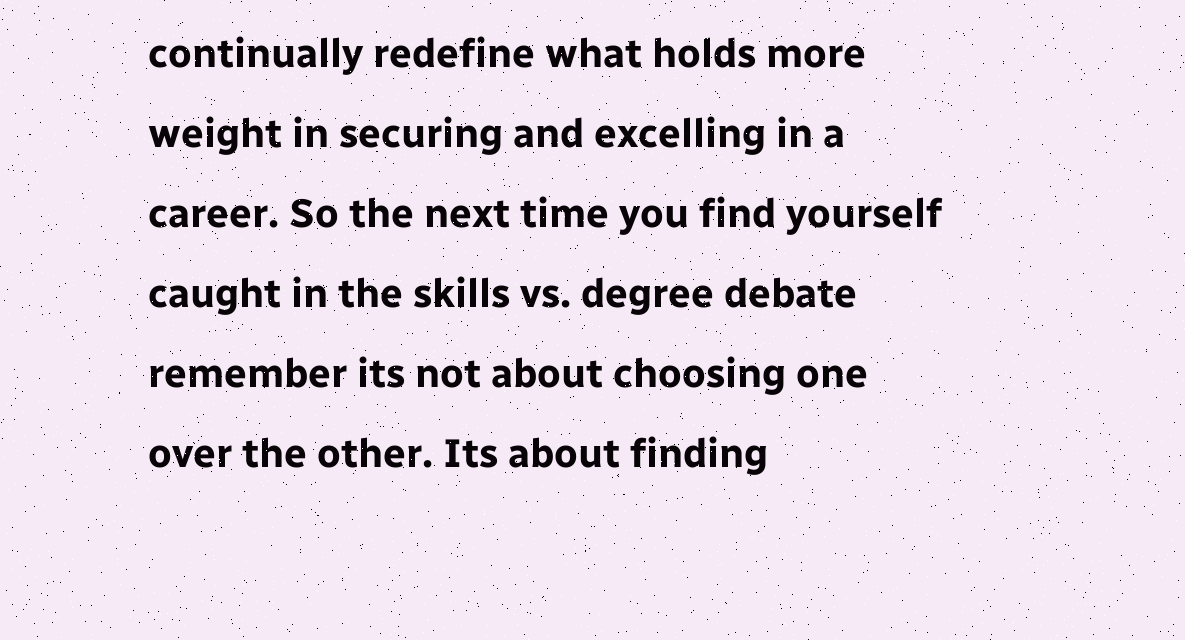continually redefine what holds more weight in securing and excelling in a career. So the next time you find yourself caught in the skills vs. degree debate remember its not about choosing one over the other. Its about finding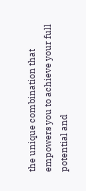the unique combination that empowers you to achieve your full potential and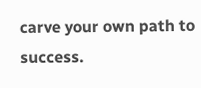carve your own path to success.